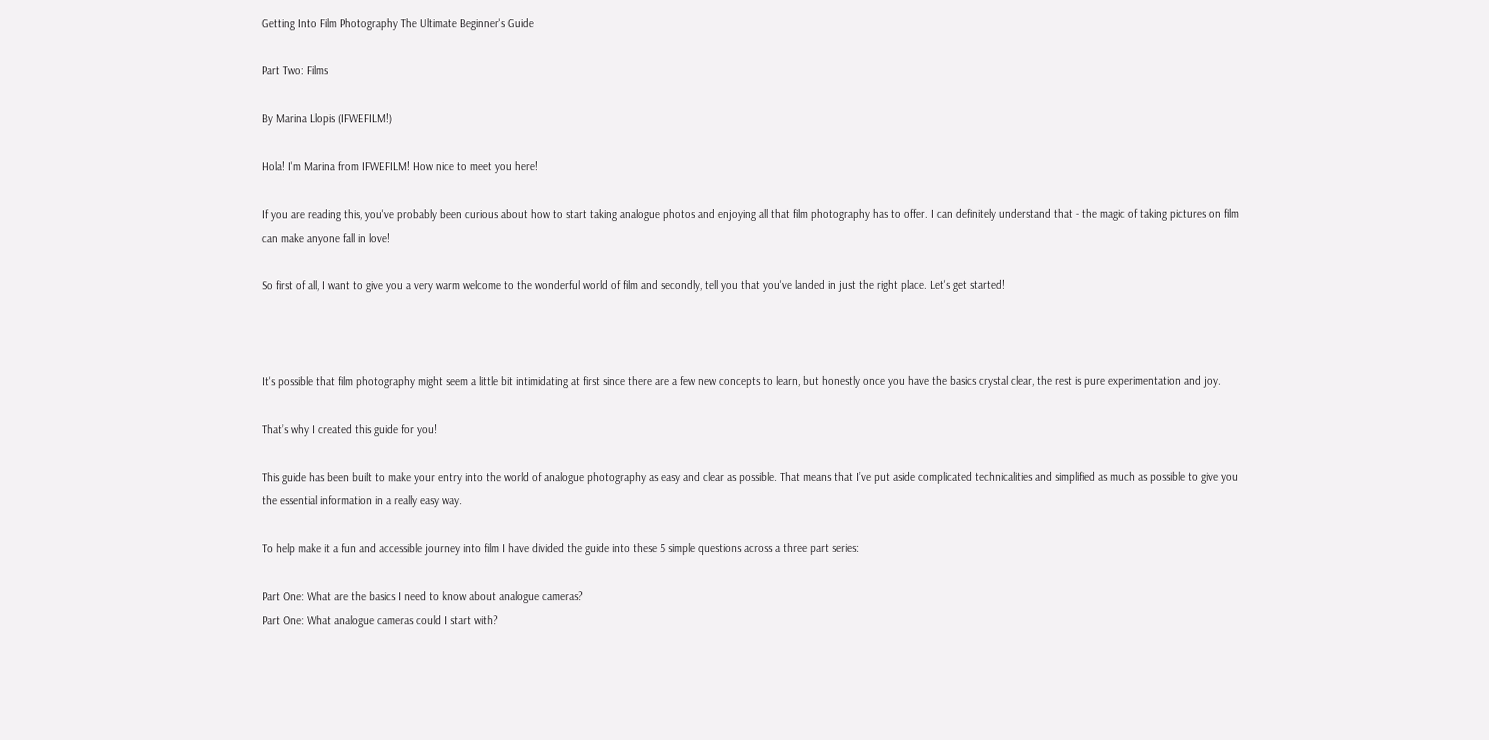Getting Into Film Photography The Ultimate Beginner's Guide

Part Two: Films

By Marina Llopis (IFWEFILM!)

Hola! I'm Marina from IFWEFILM! How nice to meet you here!

If you are reading this, you've probably been curious about how to start taking analogue photos and enjoying all that film photography has to offer. I can definitely understand that - the magic of taking pictures on film can make anyone fall in love!

So first of all, I want to give you a very warm welcome to the wonderful world of film and secondly, tell you that you've landed in just the right place. Let's get started!



It's possible that film photography might seem a little bit intimidating at first since there are a few new concepts to learn, but honestly once you have the basics crystal clear, the rest is pure experimentation and joy.

That’s why I created this guide for you!

This guide has been built to make your entry into the world of analogue photography as easy and clear as possible. That means that I’ve put aside complicated technicalities and simplified as much as possible to give you the essential information in a really easy way.

To help make it a fun and accessible journey into film I have divided the guide into these 5 simple questions across a three part series:

Part One: What are the basics I need to know about analogue cameras?
Part One: What analogue cameras could I start with?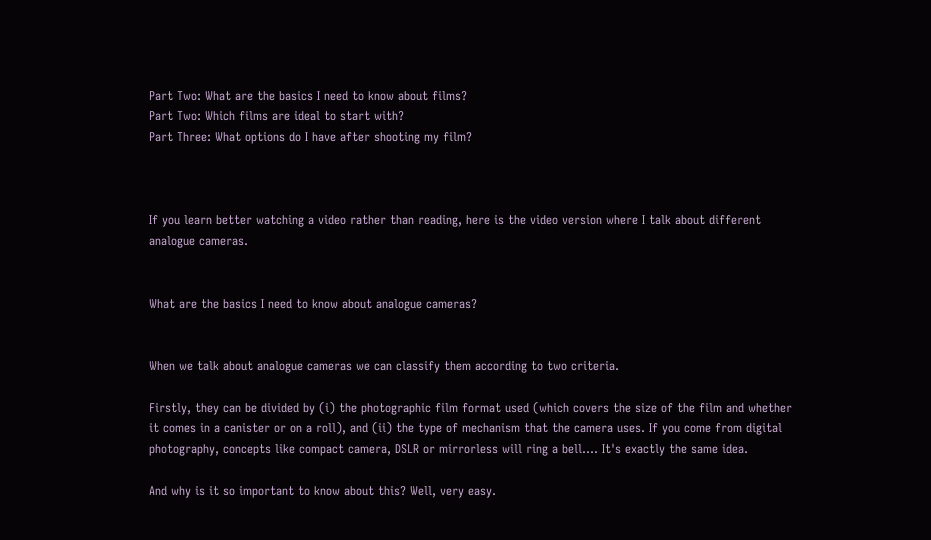Part Two: What are the basics I need to know about films?
Part Two: Which films are ideal to start with?
Part Three: What options do I have after shooting my film?



If you learn better watching a video rather than reading, here is the video version where I talk about different analogue cameras.


What are the basics I need to know about analogue cameras?


When we talk about analogue cameras we can classify them according to two criteria.

Firstly, they can be divided by (i) the photographic film format used (which covers the size of the film and whether it comes in a canister or on a roll), and (ii) the type of mechanism that the camera uses. If you come from digital photography, concepts like compact camera, DSLR or mirrorless will ring a bell…. It's exactly the same idea.

And why is it so important to know about this? Well, very easy.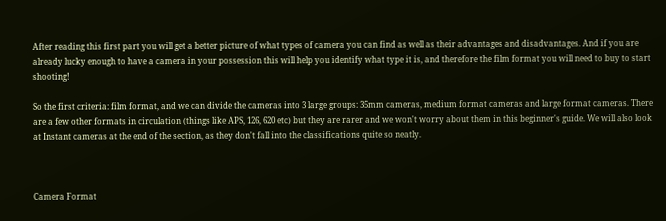After reading this first part you will get a better picture of what types of camera you can find as well as their advantages and disadvantages. And if you are already lucky enough to have a camera in your possession this will help you identify what type it is, and therefore the film format you will need to buy to start shooting!

So the first criteria: film format, and we can divide the cameras into 3 large groups: 35mm cameras, medium format cameras and large format cameras. There are a few other formats in circulation (things like APS, 126, 620 etc) but they are rarer and we won't worry about them in this beginner's guide. We will also look at Instant cameras at the end of the section, as they don't fall into the classifications quite so neatly.



Camera Format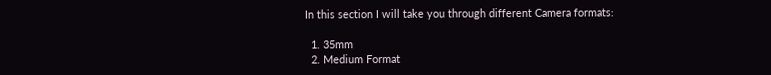In this section I will take you through different Camera formats:

  1. 35mm
  2. Medium Format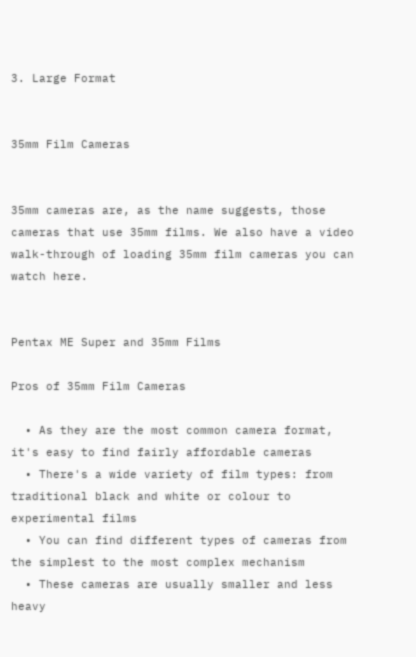3. Large Format


35mm Film Cameras


35mm cameras are, as the name suggests, those cameras that use 35mm films. We also have a video walk-through of loading 35mm film cameras you can watch here.


Pentax ME Super and 35mm Films

Pros of 35mm Film Cameras

  • As they are the most common camera format, it's easy to find fairly affordable cameras
  • There's a wide variety of film types: from traditional black and white or colour to experimental films
  • You can find different types of cameras from the simplest to the most complex mechanism
  • These cameras are usually smaller and less heavy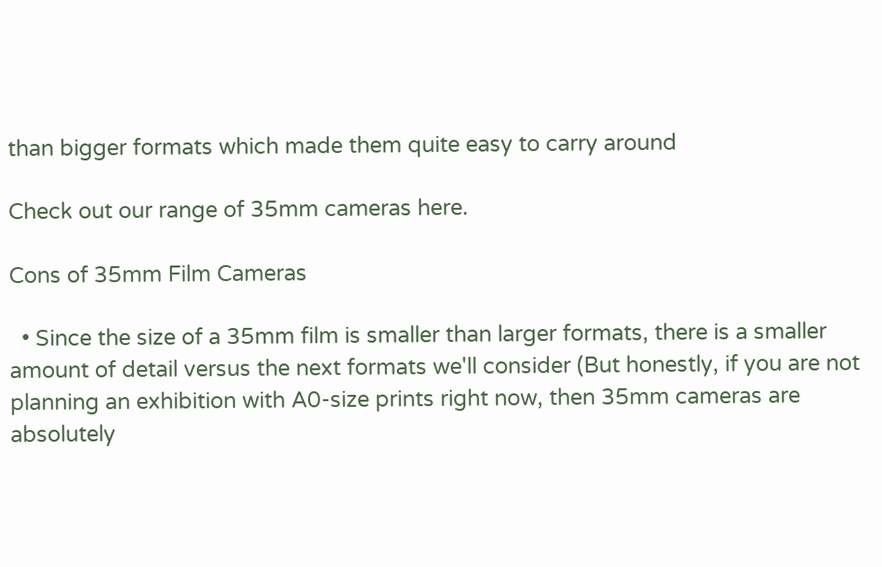than bigger formats which made them quite easy to carry around

Check out our range of 35mm cameras here.

Cons of 35mm Film Cameras

  • Since the size of a 35mm film is smaller than larger formats, there is a smaller amount of detail versus the next formats we'll consider (But honestly, if you are not planning an exhibition with A0-size prints right now, then 35mm cameras are absolutely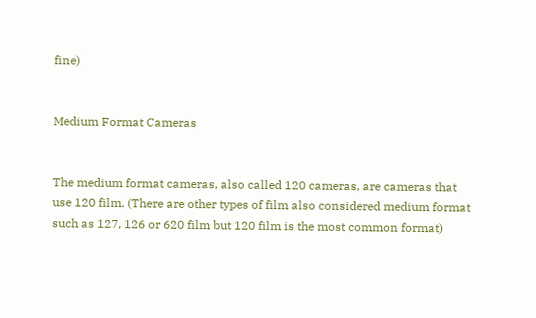fine)


Medium Format Cameras


The medium format cameras, also called 120 cameras, are cameras that use 120 film. (There are other types of film also considered medium format such as 127, 126 or 620 film but 120 film is the most common format)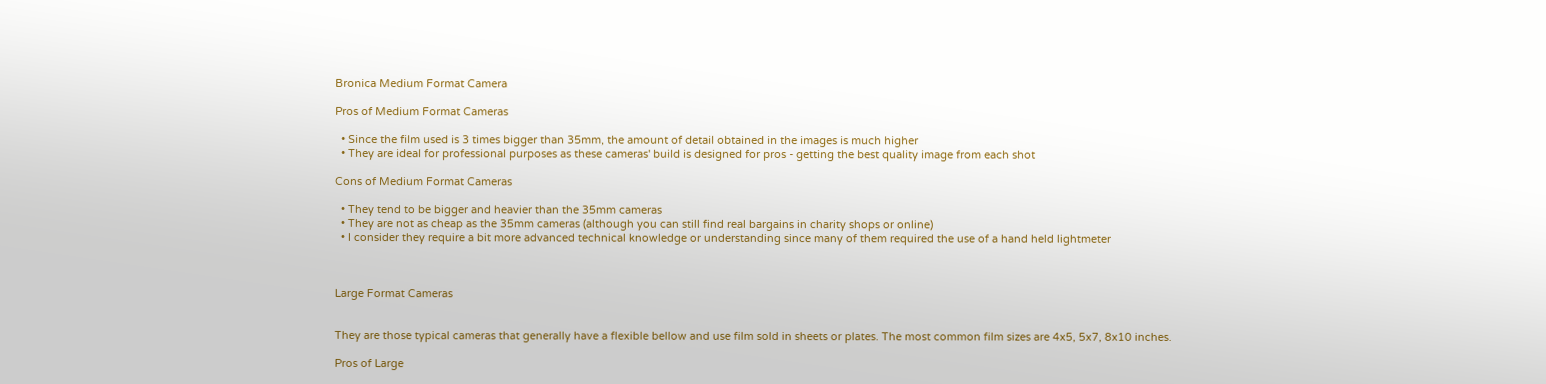Bronica Medium Format Camera

Pros of Medium Format Cameras

  • Since the film used is 3 times bigger than 35mm, the amount of detail obtained in the images is much higher
  • They are ideal for professional purposes as these cameras' build is designed for pros - getting the best quality image from each shot

Cons of Medium Format Cameras

  • They tend to be bigger and heavier than the 35mm cameras
  • They are not as cheap as the 35mm cameras (although you can still find real bargains in charity shops or online)
  • I consider they require a bit more advanced technical knowledge or understanding since many of them required the use of a hand held lightmeter



Large Format Cameras


They are those typical cameras that generally have a flexible bellow and use film sold in sheets or plates. The most common film sizes are 4x5, 5x7, 8x10 inches.

Pros of Large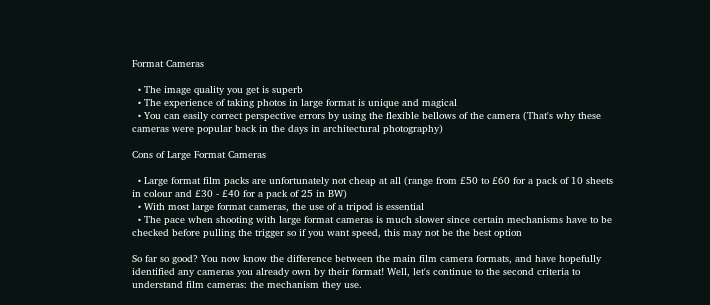Format Cameras

  • The image quality you get is superb
  • The experience of taking photos in large format is unique and magical
  • You can easily correct perspective errors by using the flexible bellows of the camera (That's why these cameras were popular back in the days in architectural photography)

Cons of Large Format Cameras

  • Large format film packs are unfortunately not cheap at all (range from £50 to £60 for a pack of 10 sheets in colour and £30 - £40 for a pack of 25 in BW)
  • With most large format cameras, the use of a tripod is essential
  • The pace when shooting with large format cameras is much slower since certain mechanisms have to be checked before pulling the trigger so if you want speed, this may not be the best option

So far so good? You now know the difference between the main film camera formats, and have hopefully identified any cameras you already own by their format! Well, let's continue to the second criteria to understand film cameras: the mechanism they use.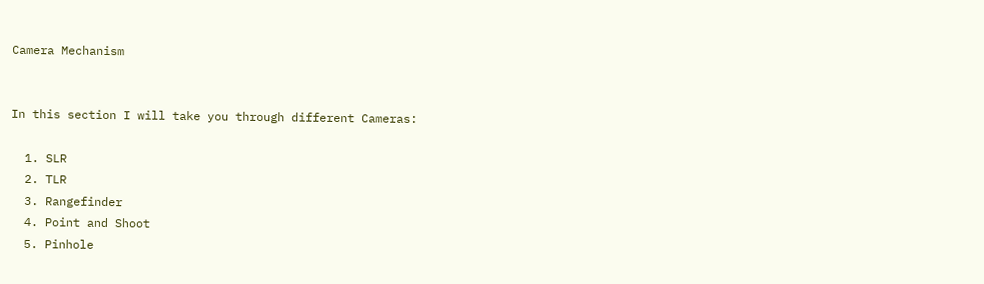Camera Mechanism


In this section I will take you through different Cameras:

  1. SLR
  2. TLR
  3. Rangefinder
  4. Point and Shoot
  5. Pinhole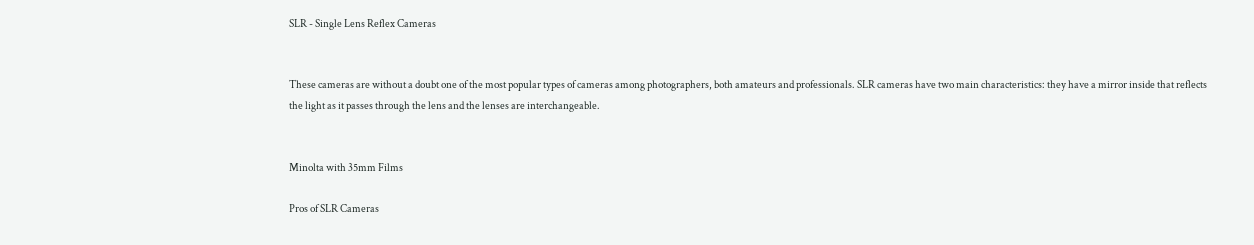SLR - Single Lens Reflex Cameras


These cameras are without a doubt one of the most popular types of cameras among photographers, both amateurs and professionals. SLR cameras have two main characteristics: they have a mirror inside that reflects the light as it passes through the lens and the lenses are interchangeable.


Minolta with 35mm Films

Pros of SLR Cameras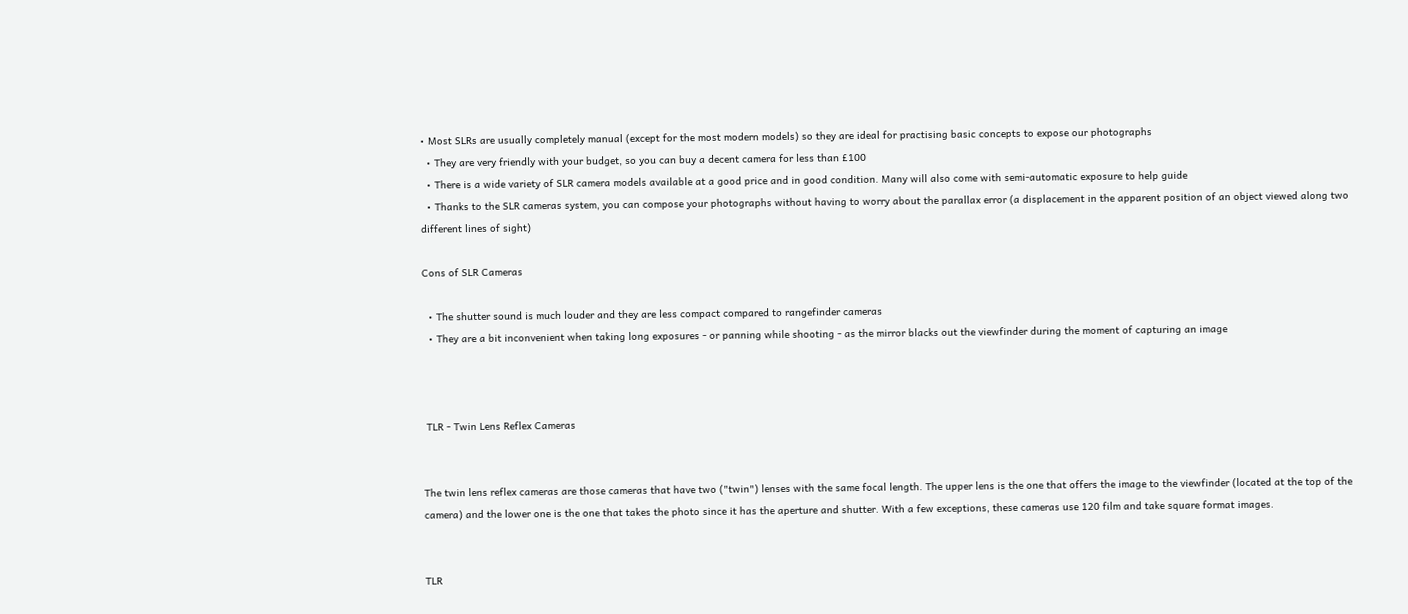• Most SLRs are usually completely manual (except for the most modern models) so they are ideal for practising basic concepts to expose our photographs
  • They are very friendly with your budget, so you can buy a decent camera for less than £100
  • There is a wide variety of SLR camera models available at a good price and in good condition. Many will also come with semi-automatic exposure to help guide
  • Thanks to the SLR cameras system, you can compose your photographs without having to worry about the parallax error (a displacement in the apparent position of an object viewed along two different lines of sight)

Cons of SLR Cameras

  • The shutter sound is much louder and they are less compact compared to rangefinder cameras
  • They are a bit inconvenient when taking long exposures - or panning while shooting - as the mirror blacks out the viewfinder during the moment of capturing an image



 TLR - Twin Lens Reflex Cameras


The twin lens reflex cameras are those cameras that have two ("twin") lenses with the same focal length. The upper lens is the one that offers the image to the viewfinder (located at the top of the camera) and the lower one is the one that takes the photo since it has the aperture and shutter. With a few exceptions, these cameras use 120 film and take square format images.


TLR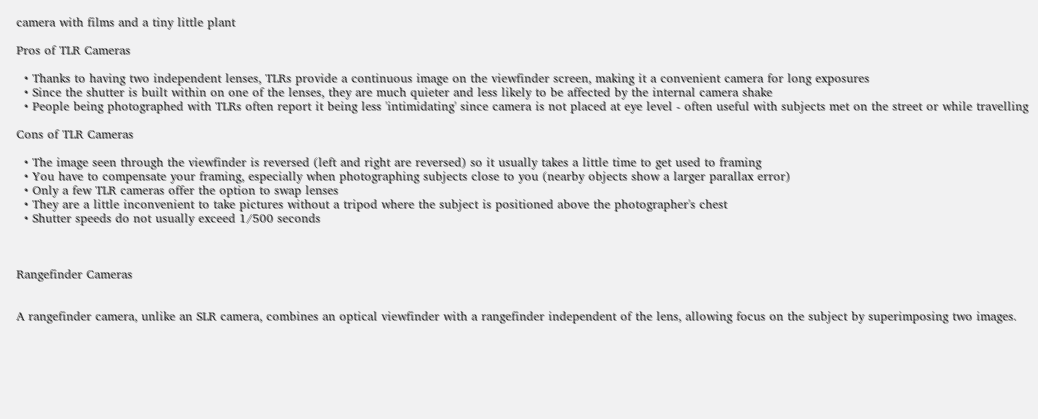camera with films and a tiny little plant

Pros of TLR Cameras

  • Thanks to having two independent lenses, TLRs provide a continuous image on the viewfinder screen, making it a convenient camera for long exposures
  • Since the shutter is built within on one of the lenses, they are much quieter and less likely to be affected by the internal camera shake
  • People being photographed with TLRs often report it being less 'intimidating' since camera is not placed at eye level - often useful with subjects met on the street or while travelling

Cons of TLR Cameras

  • The image seen through the viewfinder is reversed (left and right are reversed) so it usually takes a little time to get used to framing
  • You have to compensate your framing, especially when photographing subjects close to you (nearby objects show a larger parallax error)
  • Only a few TLR cameras offer the option to swap lenses
  • They are a little inconvenient to take pictures without a tripod where the subject is positioned above the photographer's chest
  • Shutter speeds do not usually exceed 1/500 seconds



Rangefinder Cameras


A rangefinder camera, unlike an SLR camera, combines an optical viewfinder with a rangefinder independent of the lens, allowing focus on the subject by superimposing two images.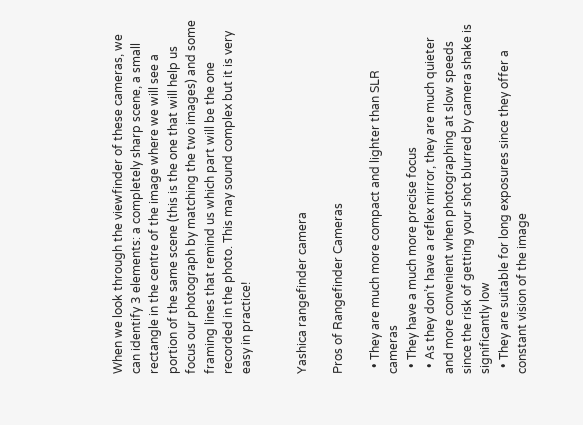When we look through the viewfinder of these cameras, we can identify 3 elements: a completely sharp scene, a small rectangle in the centre of the image where we will see a portion of the same scene (this is the one that will help us focus our photograph by matching the two images) and some framing lines that remind us which part will be the one recorded in the photo. This may sound complex but it is very easy in practice!


Yashica rangefinder camera

Pros of Rangefinder Cameras

  • They are much more compact and lighter than SLR cameras
  • They have a much more precise focus
  • As they don’t have a reflex mirror, they are much quieter and more convenient when photographing at slow speeds since the risk of getting your shot blurred by camera shake is significantly low
  • They are suitable for long exposures since they offer a constant vision of the image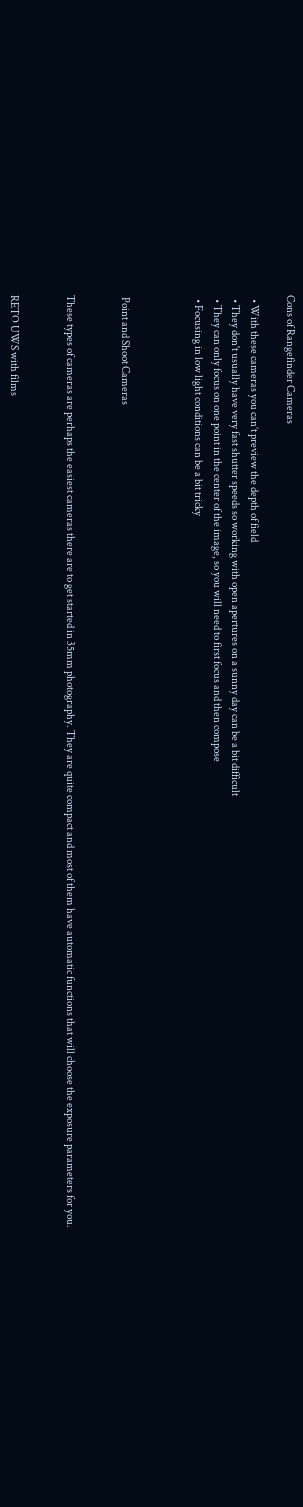Cons of Rangefinder Cameras

  • With these cameras you can’t preview the depth of field
  • They don't usually have very fast shutter speeds so working with open apertures on a sunny day can be a bit difficult
  • They can only focus on one point in the center of the image, so you will need to first focus and then compose
  • Focusing in low light conditions can be a bit tricky



 Point and Shoot Cameras


These types of cameras are perhaps the easiest cameras there are to get started in 35mm photography. They are quite compact and most of them have automatic functions that will choose the exposure parameters for you.


RETO UWS with films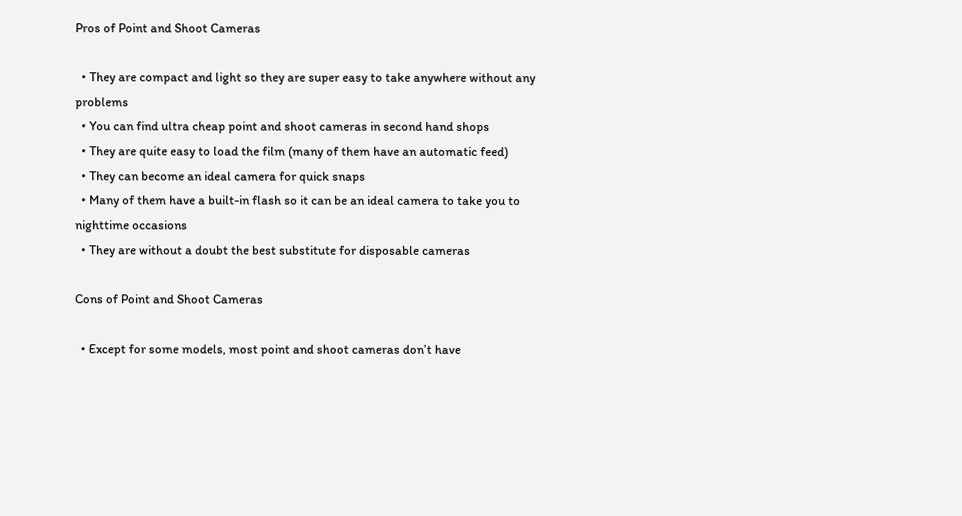Pros of Point and Shoot Cameras

  • They are compact and light so they are super easy to take anywhere without any problems
  • You can find ultra cheap point and shoot cameras in second hand shops
  • They are quite easy to load the film (many of them have an automatic feed)
  • They can become an ideal camera for quick snaps
  • Many of them have a built-in flash so it can be an ideal camera to take you to nighttime occasions
  • They are without a doubt the best substitute for disposable cameras

Cons of Point and Shoot Cameras

  • Except for some models, most point and shoot cameras don’t have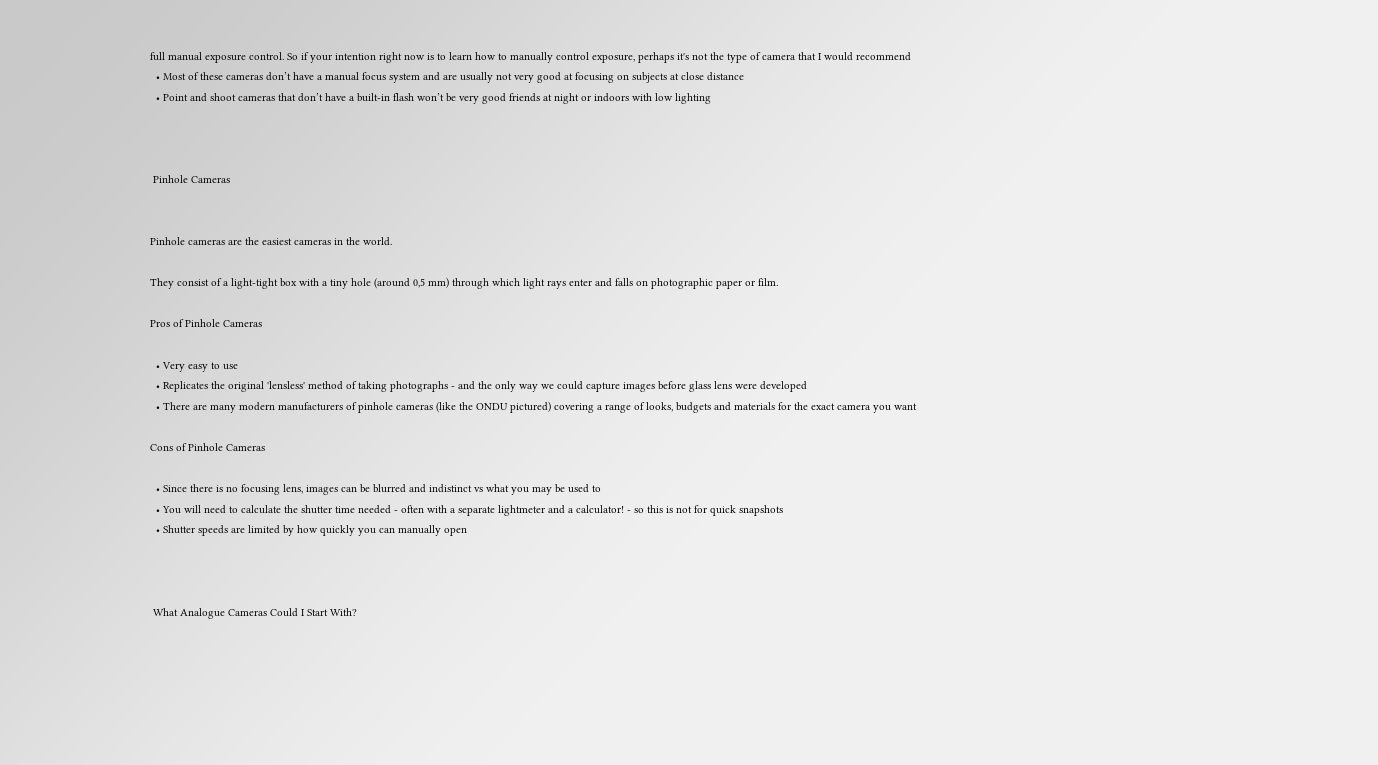full manual exposure control. So if your intention right now is to learn how to manually control exposure, perhaps it's not the type of camera that I would recommend
  • Most of these cameras don’t have a manual focus system and are usually not very good at focusing on subjects at close distance
  • Point and shoot cameras that don’t have a built-in flash won’t be very good friends at night or indoors with low lighting



 Pinhole Cameras


Pinhole cameras are the easiest cameras in the world.

They consist of a light-tight box with a tiny hole (around 0,5 mm) through which light rays enter and falls on photographic paper or film.

Pros of Pinhole Cameras

  • Very easy to use
  • Replicates the original 'lensless' method of taking photographs - and the only way we could capture images before glass lens were developed
  • There are many modern manufacturers of pinhole cameras (like the ONDU pictured) covering a range of looks, budgets and materials for the exact camera you want

Cons of Pinhole Cameras

  • Since there is no focusing lens, images can be blurred and indistinct vs what you may be used to
  • You will need to calculate the shutter time needed - often with a separate lightmeter and a calculator! - so this is not for quick snapshots
  • Shutter speeds are limited by how quickly you can manually open



 What Analogue Cameras Could I Start With?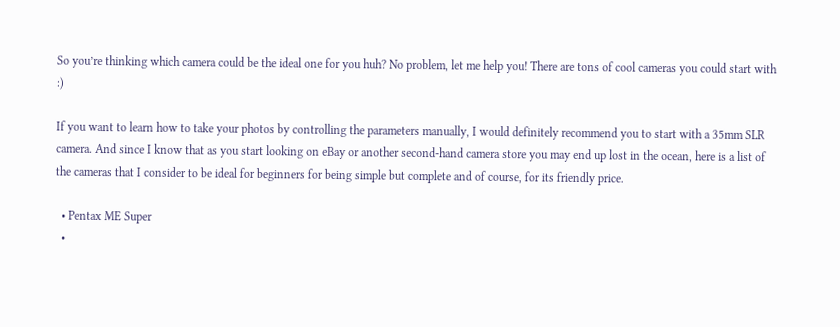So you’re thinking which camera could be the ideal one for you huh? No problem, let me help you! There are tons of cool cameras you could start with :)

If you want to learn how to take your photos by controlling the parameters manually, I would definitely recommend you to start with a 35mm SLR camera. And since I know that as you start looking on eBay or another second-hand camera store you may end up lost in the ocean, here is a list of the cameras that I consider to be ideal for beginners for being simple but complete and of course, for its friendly price.

  • Pentax ME Super
  •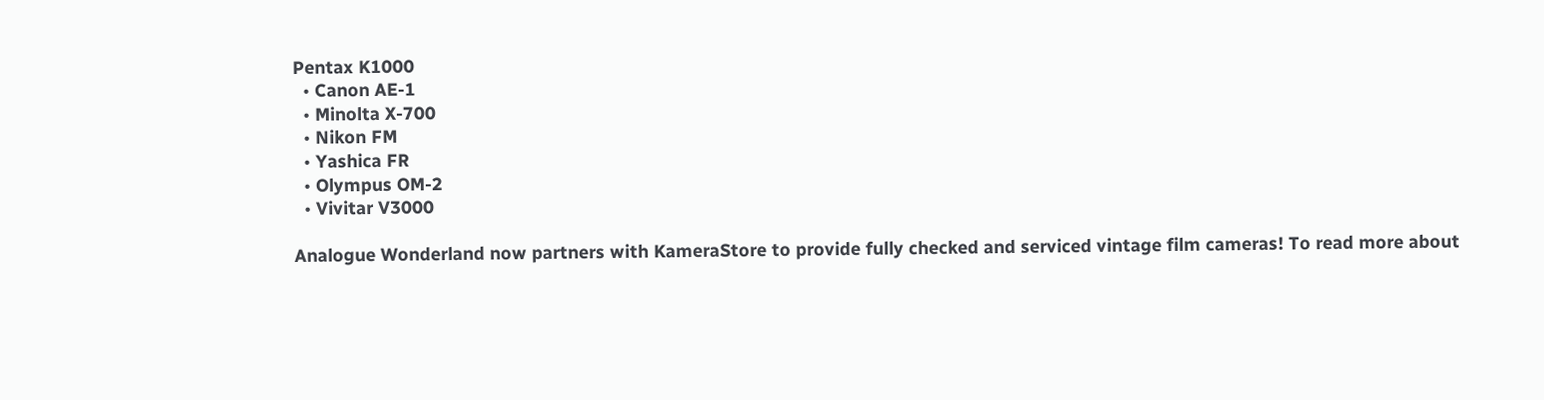Pentax K1000
  • Canon AE-1
  • Minolta X-700
  • Nikon FM
  • Yashica FR
  • Olympus OM-2
  • Vivitar V3000

Analogue Wonderland now partners with KameraStore to provide fully checked and serviced vintage film cameras! To read more about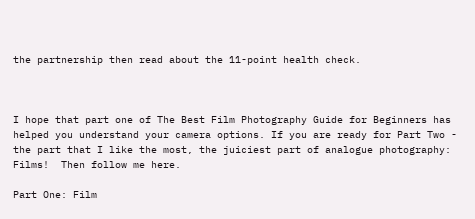the partnership then read about the 11-point health check.



I hope that part one of The Best Film Photography Guide for Beginners has helped you understand your camera options. If you are ready for Part Two - the part that I like the most, the juiciest part of analogue photography: Films!  Then follow me here.

Part One: Film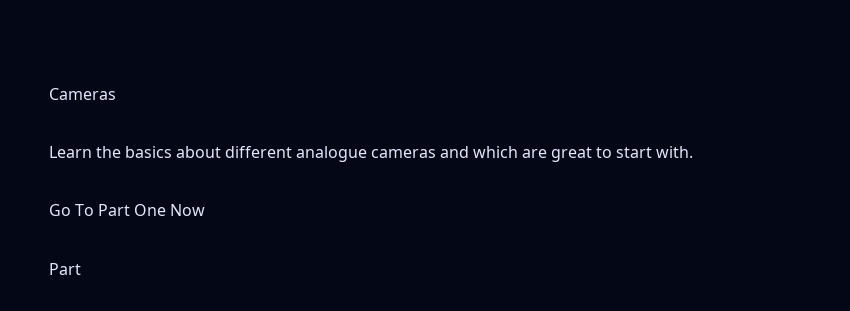Cameras

Learn the basics about different analogue cameras and which are great to start with.

Go To Part One Now

Part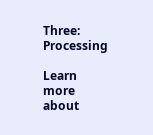Three: Processing

Learn more about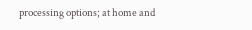processing options; at home and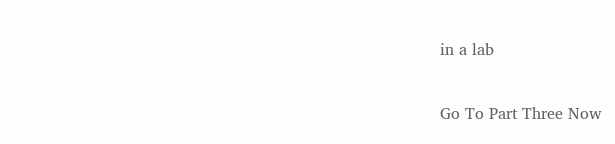in a lab

Go To Part Three Now